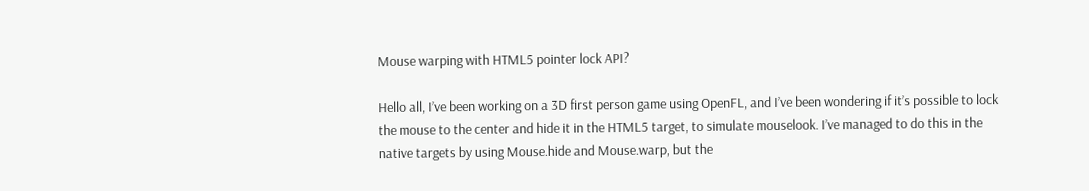Mouse warping with HTML5 pointer lock API?

Hello all, I’ve been working on a 3D first person game using OpenFL, and I’ve been wondering if it’s possible to lock the mouse to the center and hide it in the HTML5 target, to simulate mouselook. I’ve managed to do this in the native targets by using Mouse.hide and Mouse.warp, but the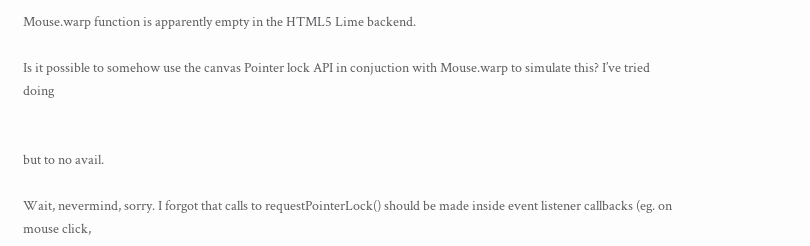Mouse.warp function is apparently empty in the HTML5 Lime backend.

Is it possible to somehow use the canvas Pointer lock API in conjuction with Mouse.warp to simulate this? I’ve tried doing


but to no avail.

Wait, nevermind, sorry. I forgot that calls to requestPointerLock() should be made inside event listener callbacks (eg. on mouse click,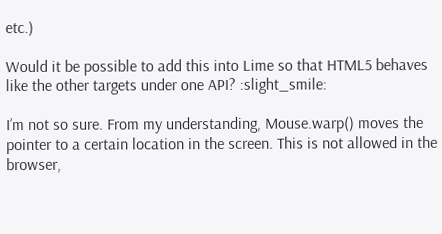etc.)

Would it be possible to add this into Lime so that HTML5 behaves like the other targets under one API? :slight_smile:

I’m not so sure. From my understanding, Mouse.warp() moves the pointer to a certain location in the screen. This is not allowed in the browser,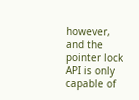however, and the pointer lock API is only capable of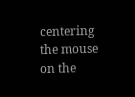centering the mouse on the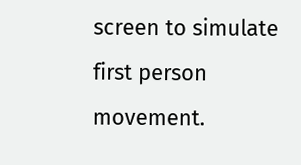screen to simulate first person movement.